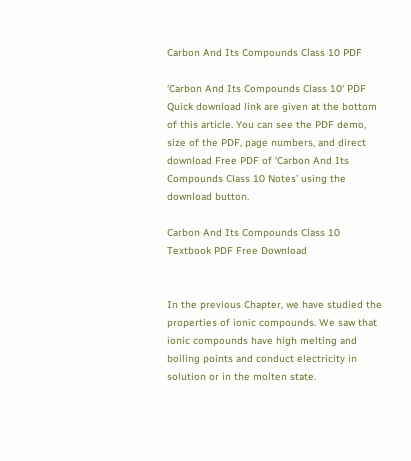Carbon And Its Compounds Class 10 PDF

‘Carbon And Its Compounds Class 10‘ PDF Quick download link are given at the bottom of this article. You can see the PDF demo, size of the PDF, page numbers, and direct download Free PDF of ‘Carbon And Its Compounds Class 10 Notes’ using the download button.

Carbon And Its Compounds Class 10 Textbook PDF Free Download


In the previous Chapter, we have studied the properties of ionic compounds. We saw that ionic compounds have high melting and boiling points and conduct electricity in solution or in the molten state.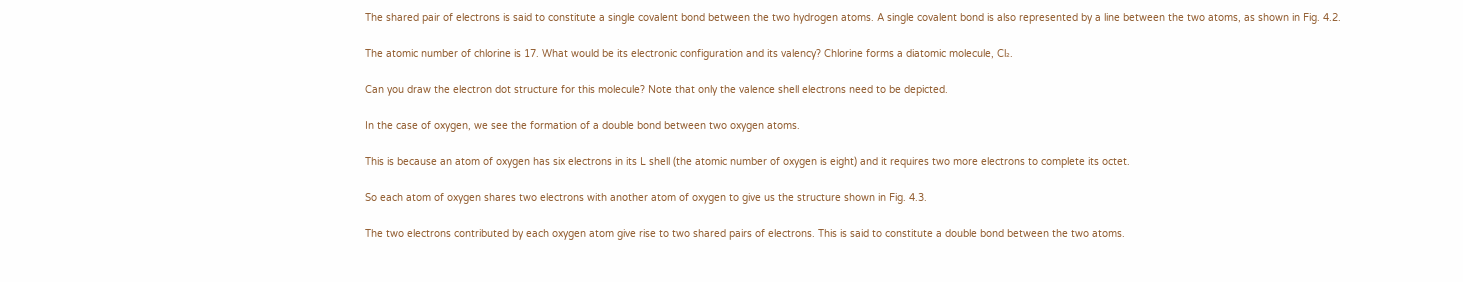The shared pair of electrons is said to constitute a single covalent bond between the two hydrogen atoms. A single covalent bond is also represented by a line between the two atoms, as shown in Fig. 4.2.

The atomic number of chlorine is 17. What would be its electronic configuration and its valency? Chlorine forms a diatomic molecule, Cl₂.

Can you draw the electron dot structure for this molecule? Note that only the valence shell electrons need to be depicted.

In the case of oxygen, we see the formation of a double bond between two oxygen atoms.

This is because an atom of oxygen has six electrons in its L shell (the atomic number of oxygen is eight) and it requires two more electrons to complete its octet.

So each atom of oxygen shares two electrons with another atom of oxygen to give us the structure shown in Fig. 4.3.

The two electrons contributed by each oxygen atom give rise to two shared pairs of electrons. This is said to constitute a double bond between the two atoms.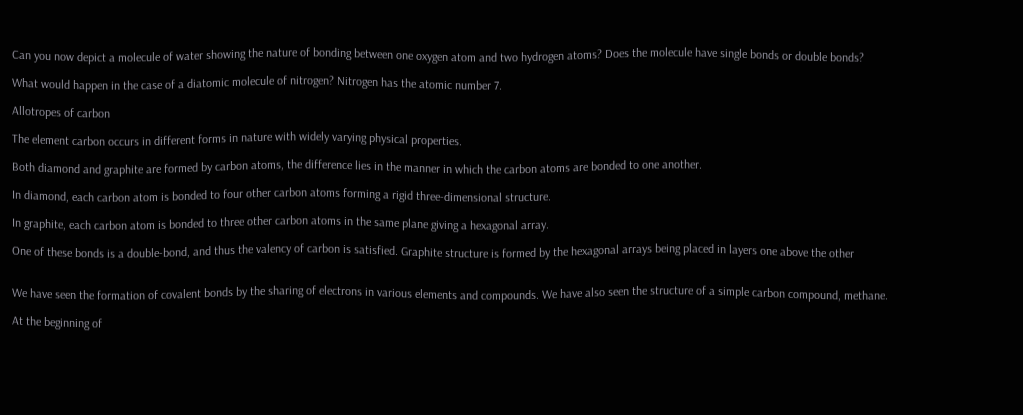Can you now depict a molecule of water showing the nature of bonding between one oxygen atom and two hydrogen atoms? Does the molecule have single bonds or double bonds?

What would happen in the case of a diatomic molecule of nitrogen? Nitrogen has the atomic number 7.

Allotropes of carbon

The element carbon occurs in different forms in nature with widely varying physical properties.

Both diamond and graphite are formed by carbon atoms, the difference lies in the manner in which the carbon atoms are bonded to one another.

In diamond, each carbon atom is bonded to four other carbon atoms forming a rigid three-dimensional structure.

In graphite, each carbon atom is bonded to three other carbon atoms in the same plane giving a hexagonal array.

One of these bonds is a double-bond, and thus the valency of carbon is satisfied. Graphite structure is formed by the hexagonal arrays being placed in layers one above the other


We have seen the formation of covalent bonds by the sharing of electrons in various elements and compounds. We have also seen the structure of a simple carbon compound, methane.

At the beginning of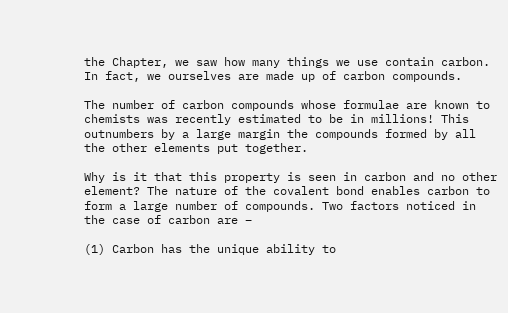the Chapter, we saw how many things we use contain carbon. In fact, we ourselves are made up of carbon compounds.

The number of carbon compounds whose formulae are known to chemists was recently estimated to be in millions! This outnumbers by a large margin the compounds formed by all the other elements put together.

Why is it that this property is seen in carbon and no other element? The nature of the covalent bond enables carbon to form a large number of compounds. Two factors noticed in the case of carbon are –

(1) Carbon has the unique ability to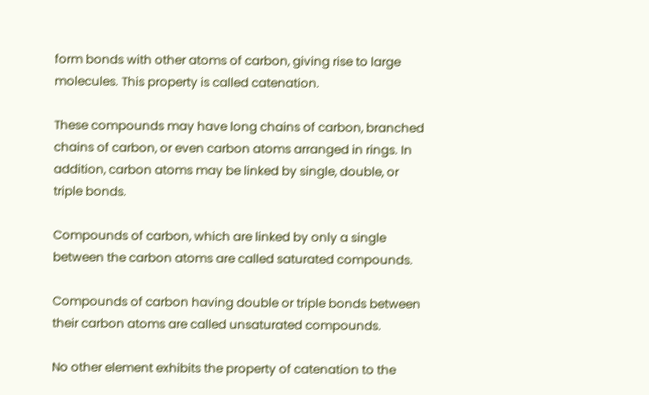form bonds with other atoms of carbon, giving rise to large molecules. This property is called catenation.

These compounds may have long chains of carbon, branched chains of carbon, or even carbon atoms arranged in rings. In addition, carbon atoms may be linked by single, double, or triple bonds.

Compounds of carbon, which are linked by only a single between the carbon atoms are called saturated compounds.

Compounds of carbon having double or triple bonds between their carbon atoms are called unsaturated compounds.

No other element exhibits the property of catenation to the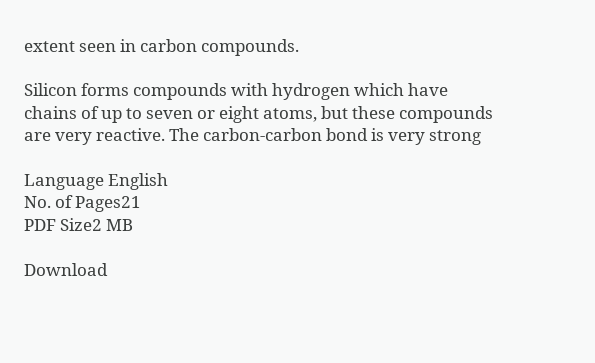extent seen in carbon compounds.

Silicon forms compounds with hydrogen which have chains of up to seven or eight atoms, but these compounds are very reactive. The carbon-carbon bond is very strong

Language English
No. of Pages21
PDF Size2 MB

Download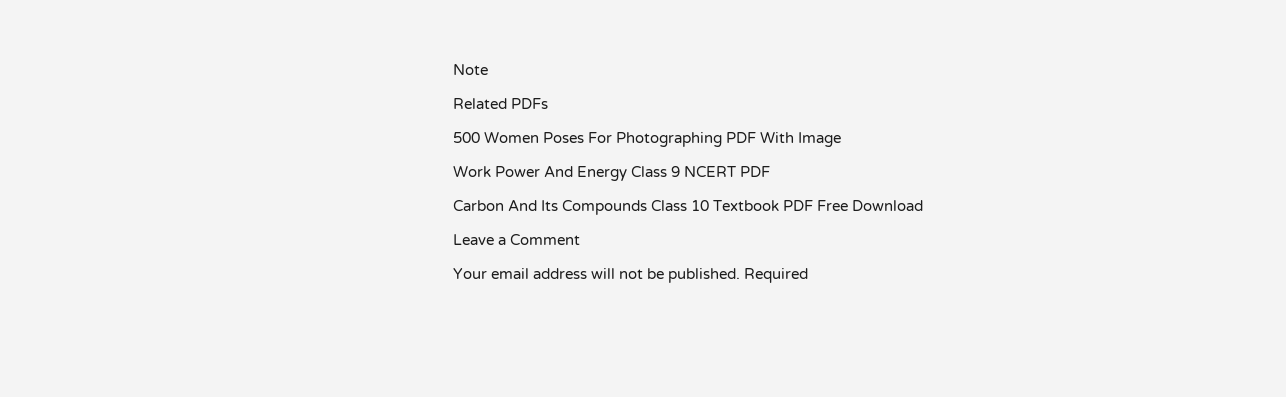Note

Related PDFs

500 Women Poses For Photographing PDF With Image

Work Power And Energy Class 9 NCERT PDF

Carbon And Its Compounds Class 10 Textbook PDF Free Download

Leave a Comment

Your email address will not be published. Required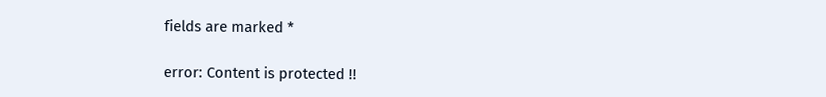fields are marked *

error: Content is protected !!